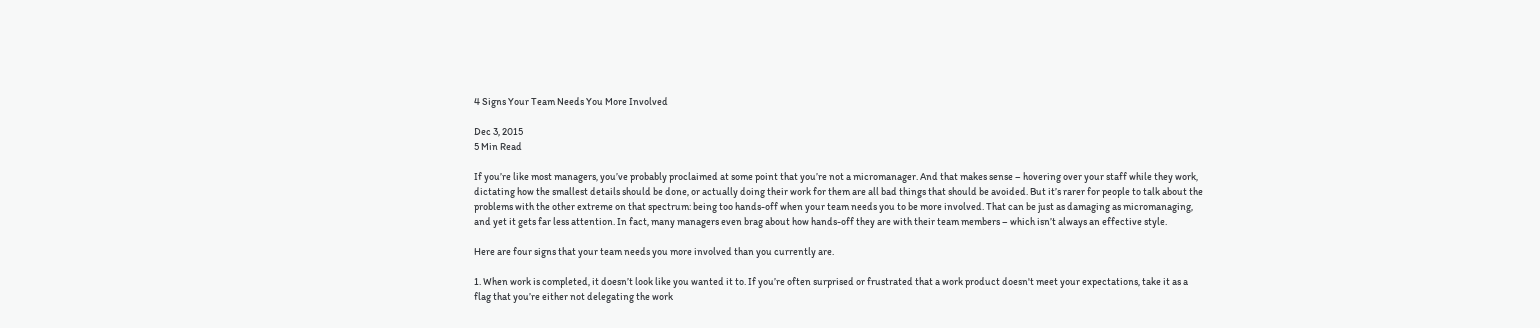4 Signs Your Team Needs You More Involved

Dec 3, 2015
5 Min Read

If you’re like most managers, you’ve probably proclaimed at some point that you’re not a micromanager. And that makes sense – hovering over your staff while they work, dictating how the smallest details should be done, or actually doing their work for them are all bad things that should be avoided. But it’s rarer for people to talk about the problems with the other extreme on that spectrum: being too hands-off when your team needs you to be more involved. That can be just as damaging as micromanaging, and yet it gets far less attention. In fact, many managers even brag about how hands-off they are with their team members – which isn’t always an effective style.

Here are four signs that your team needs you more involved than you currently are.

1. When work is completed, it doesn’t look like you wanted it to. If you’re often surprised or frustrated that a work product doesn't meet your expectations, take it as a flag that you’re either not delegating the work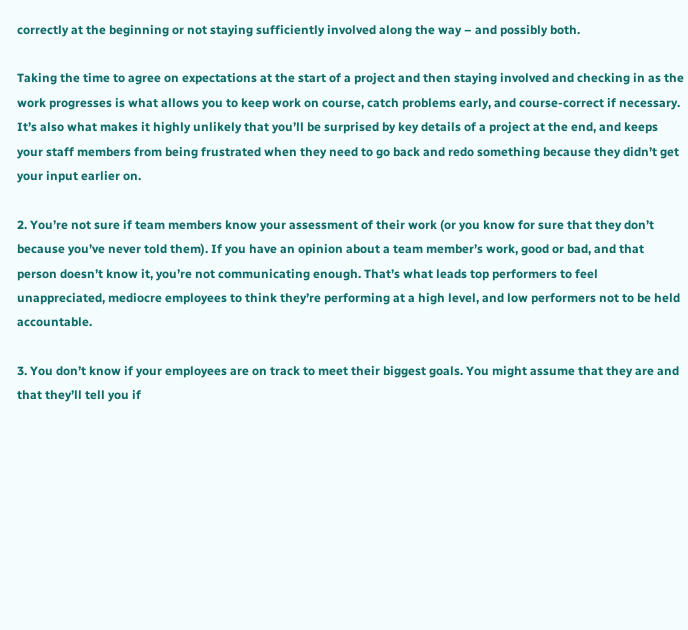correctly at the beginning or not staying sufficiently involved along the way – and possibly both.

Taking the time to agree on expectations at the start of a project and then staying involved and checking in as the work progresses is what allows you to keep work on course, catch problems early, and course-correct if necessary. It’s also what makes it highly unlikely that you’ll be surprised by key details of a project at the end, and keeps your staff members from being frustrated when they need to go back and redo something because they didn’t get your input earlier on.

2. You’re not sure if team members know your assessment of their work (or you know for sure that they don’t because you’ve never told them). If you have an opinion about a team member’s work, good or bad, and that person doesn’t know it, you’re not communicating enough. That’s what leads top performers to feel unappreciated, mediocre employees to think they’re performing at a high level, and low performers not to be held accountable.

3. You don’t know if your employees are on track to meet their biggest goals. You might assume that they are and that they’ll tell you if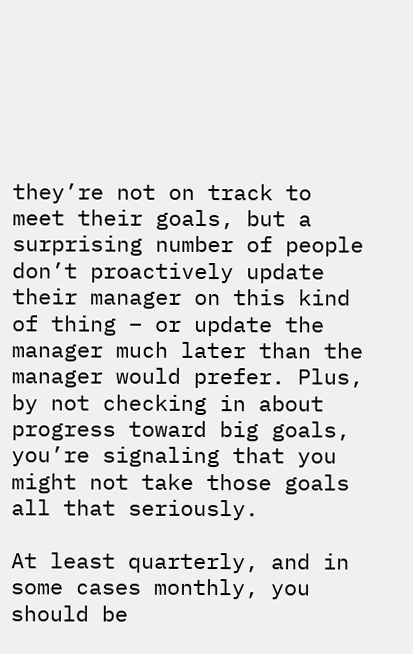they’re not on track to meet their goals, but a surprising number of people don’t proactively update their manager on this kind of thing – or update the manager much later than the manager would prefer. Plus, by not checking in about progress toward big goals, you’re signaling that you might not take those goals all that seriously.

At least quarterly, and in some cases monthly, you should be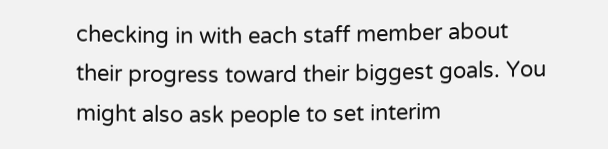checking in with each staff member about their progress toward their biggest goals. You might also ask people to set interim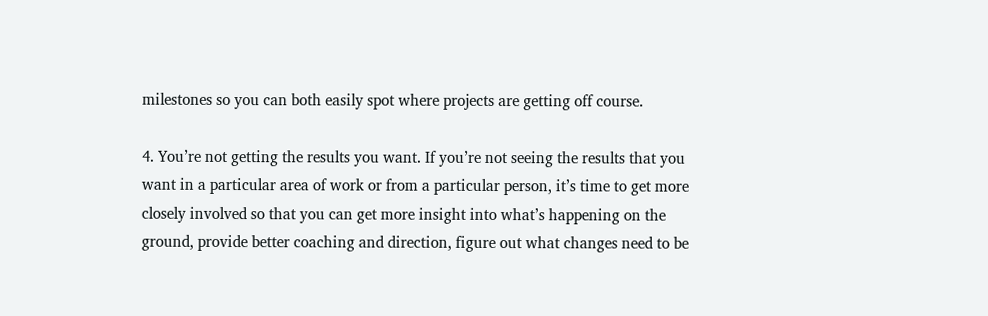milestones so you can both easily spot where projects are getting off course.

4. You’re not getting the results you want. If you’re not seeing the results that you want in a particular area of work or from a particular person, it’s time to get more closely involved so that you can get more insight into what’s happening on the ground, provide better coaching and direction, figure out what changes need to be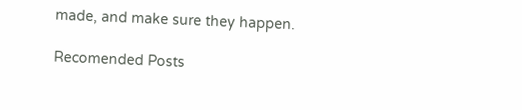made, and make sure they happen.

Recomended Posts